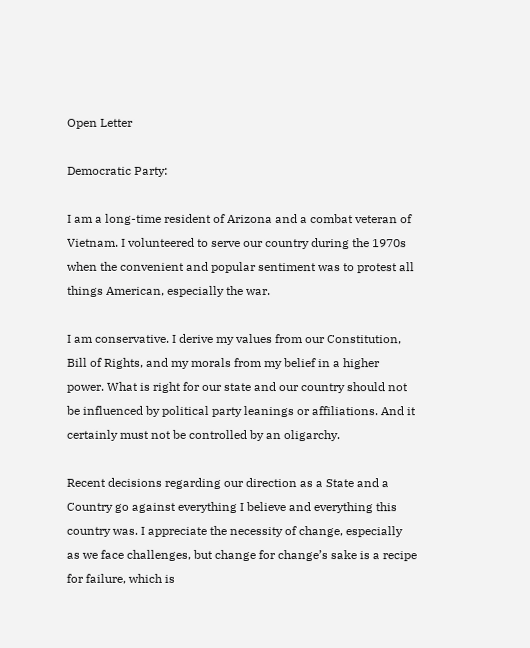Open Letter

Democratic Party:

I am a long-time resident of Arizona and a combat veteran of Vietnam. I volunteered to serve our country during the 1970s when the convenient and popular sentiment was to protest all things American, especially the war.

I am conservative. I derive my values from our Constitution, Bill of Rights, and my morals from my belief in a higher power. What is right for our state and our country should not be influenced by political party leanings or affiliations. And it certainly must not be controlled by an oligarchy.

Recent decisions regarding our direction as a State and a Country go against everything I believe and everything this country was. I appreciate the necessity of change, especially as we face challenges, but change for change’s sake is a recipe for failure, which is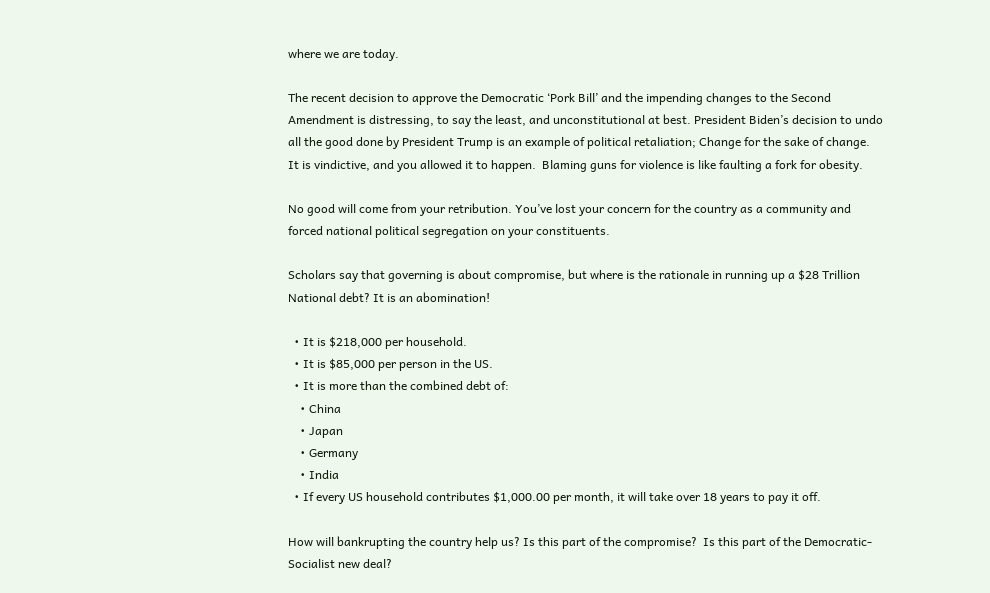where we are today.

The recent decision to approve the Democratic ‘Pork Bill’ and the impending changes to the Second Amendment is distressing, to say the least, and unconstitutional at best. President Biden’s decision to undo all the good done by President Trump is an example of political retaliation; Change for the sake of change. It is vindictive, and you allowed it to happen.  Blaming guns for violence is like faulting a fork for obesity.

No good will come from your retribution. You’ve lost your concern for the country as a community and forced national political segregation on your constituents.

Scholars say that governing is about compromise, but where is the rationale in running up a $28 Trillion National debt? It is an abomination!

  • It is $218,000 per household.
  • It is $85,000 per person in the US.
  • It is more than the combined debt of:
    • China
    • Japan
    • Germany
    • India
  • If every US household contributes $1,000.00 per month, it will take over 18 years to pay it off.

How will bankrupting the country help us? Is this part of the compromise?  Is this part of the Democratic-Socialist new deal?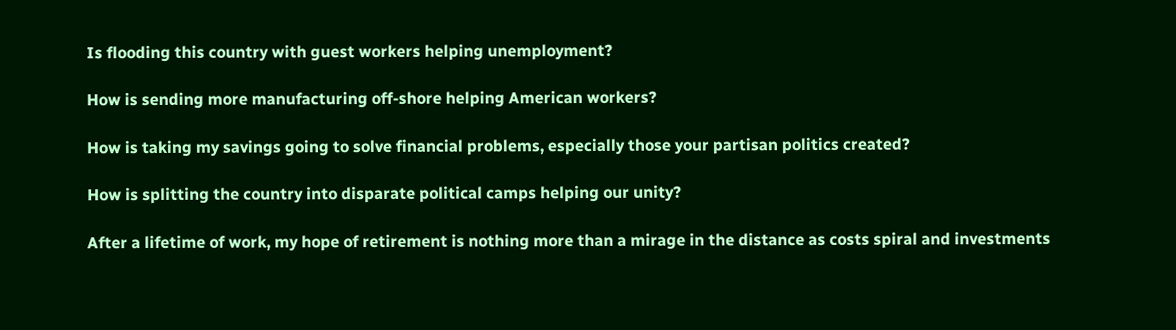Is flooding this country with guest workers helping unemployment?

How is sending more manufacturing off-shore helping American workers?

How is taking my savings going to solve financial problems, especially those your partisan politics created?

How is splitting the country into disparate political camps helping our unity?

After a lifetime of work, my hope of retirement is nothing more than a mirage in the distance as costs spiral and investments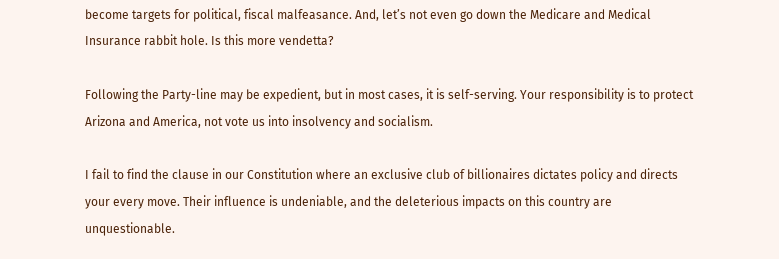become targets for political, fiscal malfeasance. And, let’s not even go down the Medicare and Medical Insurance rabbit hole. Is this more vendetta?

Following the Party-line may be expedient, but in most cases, it is self-serving. Your responsibility is to protect Arizona and America, not vote us into insolvency and socialism.

I fail to find the clause in our Constitution where an exclusive club of billionaires dictates policy and directs your every move. Their influence is undeniable, and the deleterious impacts on this country are unquestionable.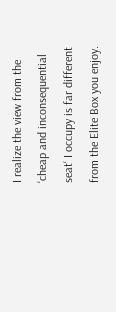I realize the view from the ‘cheap and inconsequential seat‘ I occupy is far different from the Elite Box you enjoy.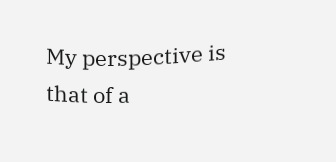My perspective is that of a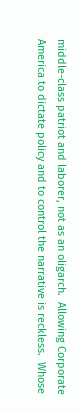middle-class patriot and laborer, not as an oligarch.  Allowing Corporate America to dictate policy and to control the narrative is reckless.  Whose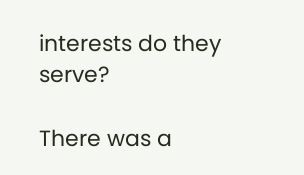interests do they serve?

There was a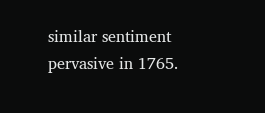similar sentiment pervasive in 1765.